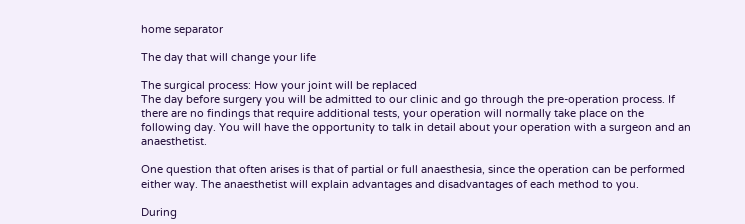home separator

The day that will change your life

The surgical process: How your joint will be replaced
The day before surgery you will be admitted to our clinic and go through the pre-operation process. If there are no findings that require additional tests, your operation will normally take place on the following day. You will have the opportunity to talk in detail about your operation with a surgeon and an anaesthetist.

One question that often arises is that of partial or full anaesthesia, since the operation can be performed either way. The anaesthetist will explain advantages and disadvantages of each method to you.

During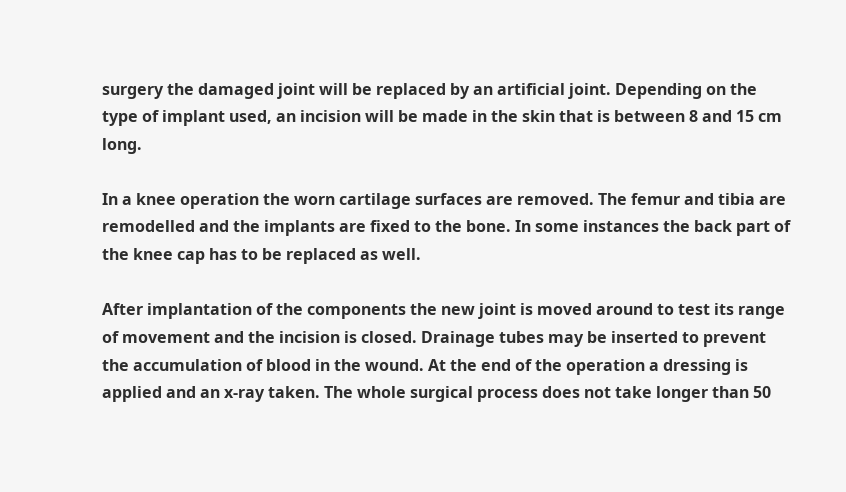surgery the damaged joint will be replaced by an artificial joint. Depending on the type of implant used, an incision will be made in the skin that is between 8 and 15 cm long.

In a knee operation the worn cartilage surfaces are removed. The femur and tibia are remodelled and the implants are fixed to the bone. In some instances the back part of the knee cap has to be replaced as well.

After implantation of the components the new joint is moved around to test its range of movement and the incision is closed. Drainage tubes may be inserted to prevent the accumulation of blood in the wound. At the end of the operation a dressing is applied and an x-ray taken. The whole surgical process does not take longer than 50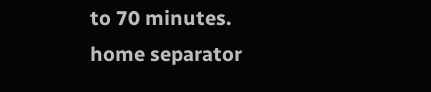to 70 minutes.
home separator